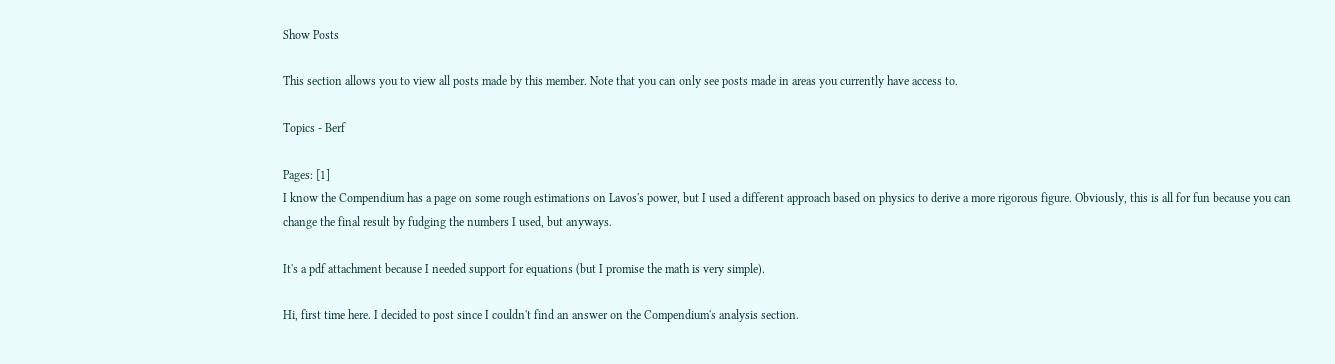Show Posts

This section allows you to view all posts made by this member. Note that you can only see posts made in areas you currently have access to.

Topics - Berf

Pages: [1]
I know the Compendium has a page on some rough estimations on Lavos's power, but I used a different approach based on physics to derive a more rigorous figure. Obviously, this is all for fun because you can change the final result by fudging the numbers I used, but anyways.

It's a pdf attachment because I needed support for equations (but I promise the math is very simple).

Hi, first time here. I decided to post since I couldn't find an answer on the Compendium's analysis section.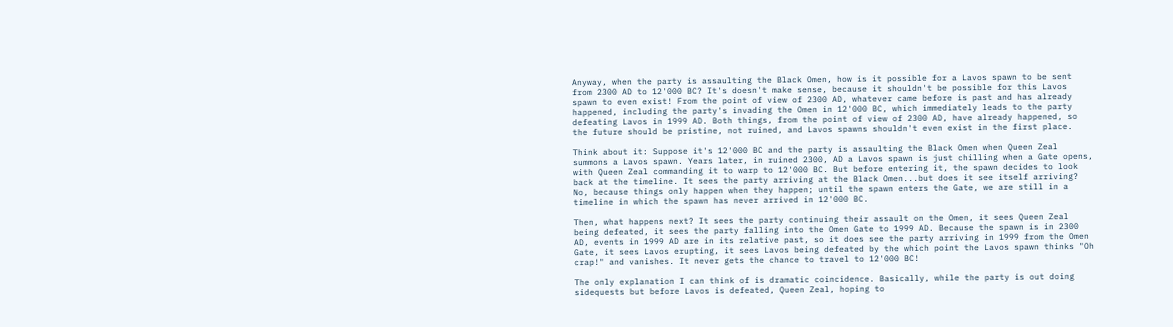Anyway, when the party is assaulting the Black Omen, how is it possible for a Lavos spawn to be sent from 2300 AD to 12'000 BC? It's doesn't make sense, because it shouldn't be possible for this Lavos spawn to even exist! From the point of view of 2300 AD, whatever came before is past and has already happened, including the party's invading the Omen in 12'000 BC, which immediately leads to the party defeating Lavos in 1999 AD. Both things, from the point of view of 2300 AD, have already happened, so the future should be pristine, not ruined, and Lavos spawns shouldn't even exist in the first place.

Think about it: Suppose it's 12'000 BC and the party is assaulting the Black Omen when Queen Zeal summons a Lavos spawn. Years later, in ruined 2300, AD a Lavos spawn is just chilling when a Gate opens, with Queen Zeal commanding it to warp to 12'000 BC. But before entering it, the spawn decides to look back at the timeline. It sees the party arriving at the Black Omen...but does it see itself arriving? No, because things only happen when they happen; until the spawn enters the Gate, we are still in a timeline in which the spawn has never arrived in 12'000 BC.

Then, what happens next? It sees the party continuing their assault on the Omen, it sees Queen Zeal being defeated, it sees the party falling into the Omen Gate to 1999 AD. Because the spawn is in 2300 AD, events in 1999 AD are in its relative past, so it does see the party arriving in 1999 from the Omen Gate, it sees Lavos erupting, it sees Lavos being defeated by the which point the Lavos spawn thinks "Oh crap!" and vanishes. It never gets the chance to travel to 12'000 BC!

The only explanation I can think of is dramatic coincidence. Basically, while the party is out doing sidequests but before Lavos is defeated, Queen Zeal, hoping to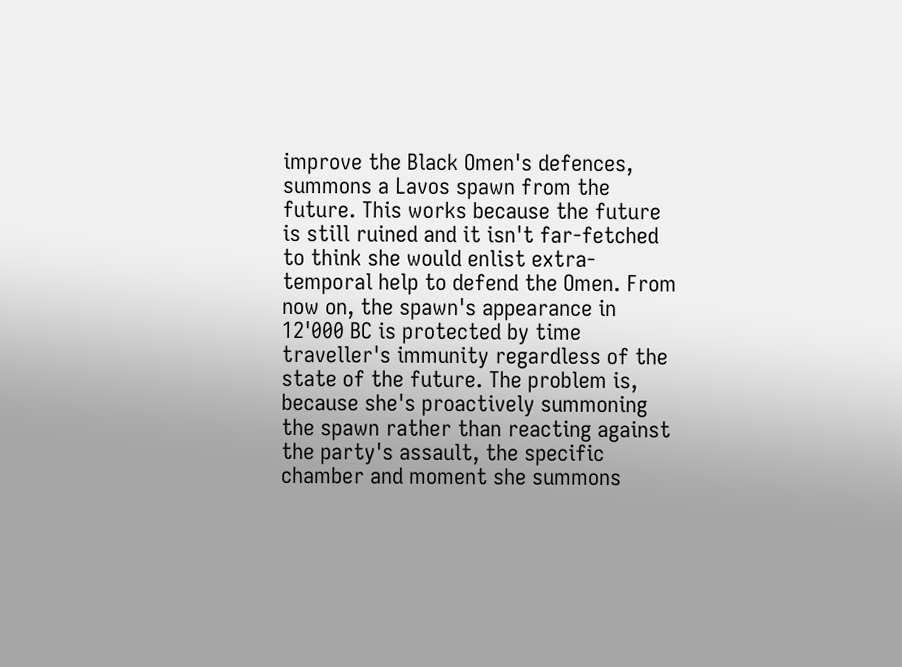improve the Black Omen's defences, summons a Lavos spawn from the future. This works because the future is still ruined and it isn't far-fetched to think she would enlist extra-temporal help to defend the Omen. From now on, the spawn's appearance in 12'000 BC is protected by time traveller's immunity regardless of the state of the future. The problem is, because she's proactively summoning the spawn rather than reacting against the party's assault, the specific chamber and moment she summons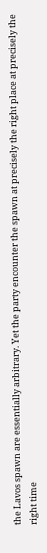the Lavos spawn are essentially arbitrary. Yet the party encounter the spawn at precisely the right place at precisely the right time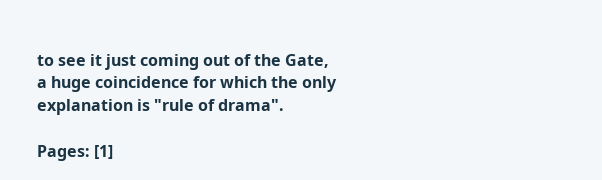to see it just coming out of the Gate, a huge coincidence for which the only explanation is "rule of drama".

Pages: [1]